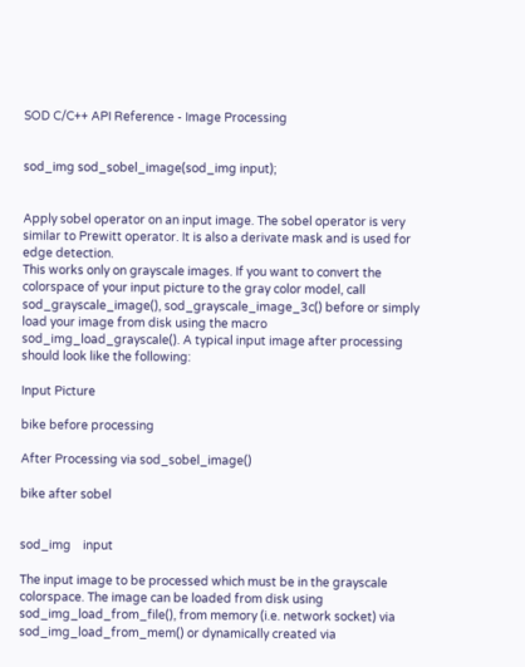SOD C/C++ API Reference - Image Processing


sod_img sod_sobel_image(sod_img input);


Apply sobel operator on an input image. The sobel operator is very similar to Prewitt operator. It is also a derivate mask and is used for edge detection.
This works only on grayscale images. If you want to convert the colorspace of your input picture to the gray color model, call sod_grayscale_image(), sod_grayscale_image_3c() before or simply load your image from disk using the macro sod_img_load_grayscale(). A typical input image after processing should look like the following:

Input Picture

bike before processing

After Processing via sod_sobel_image()

bike after sobel


sod_img    input

The input image to be processed which must be in the grayscale colorspace. The image can be loaded from disk using sod_img_load_from_file(), from memory (i.e. network socket) via sod_img_load_from_mem() or dynamically created via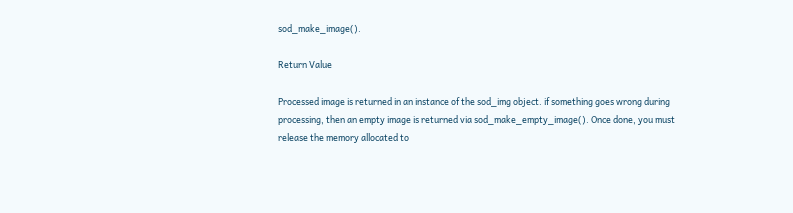sod_make_image().

Return Value

Processed image is returned in an instance of the sod_img object. if something goes wrong during processing, then an empty image is returned via sod_make_empty_image(). Once done, you must release the memory allocated to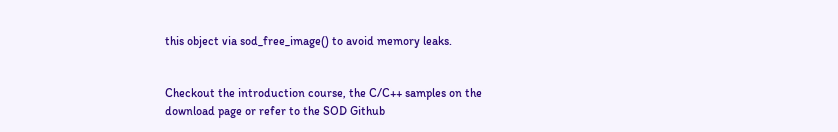this object via sod_free_image() to avoid memory leaks.


Checkout the introduction course, the C/C++ samples on the download page or refer to the SOD Github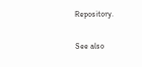Repository.

See also